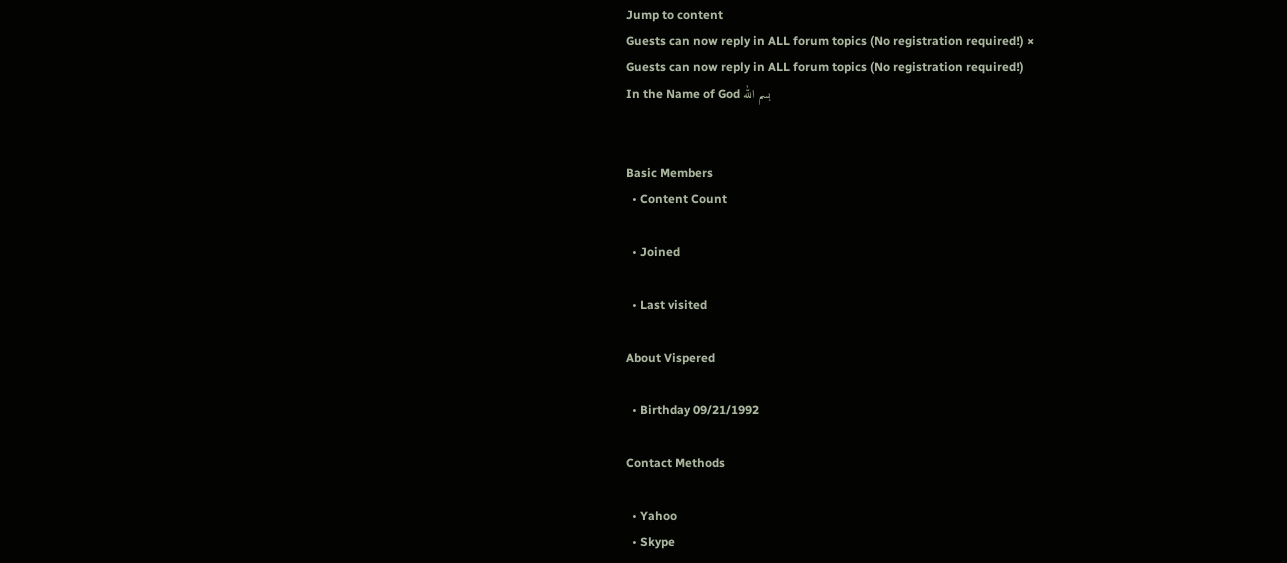Jump to content
Guests can now reply in ALL forum topics (No registration required!) ×
Guests can now reply in ALL forum topics (No registration required!)
In the Name of God بسم الله


Basic Members
  • Content Count

  • Joined

  • Last visited

About Vispered

  • Birthday 09/21/1992

Contact Methods

  • Yahoo
  • Skype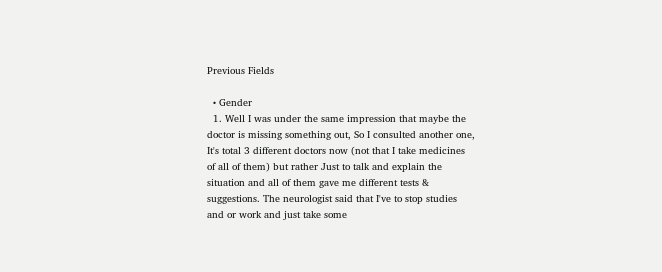Previous Fields

  • Gender
  1. Well I was under the same impression that maybe the doctor is missing something out, So I consulted another one, It's total 3 different doctors now (not that I take medicines of all of them) but rather Just to talk and explain the situation and all of them gave me different tests & suggestions. The neurologist said that I've to stop studies and or work and just take some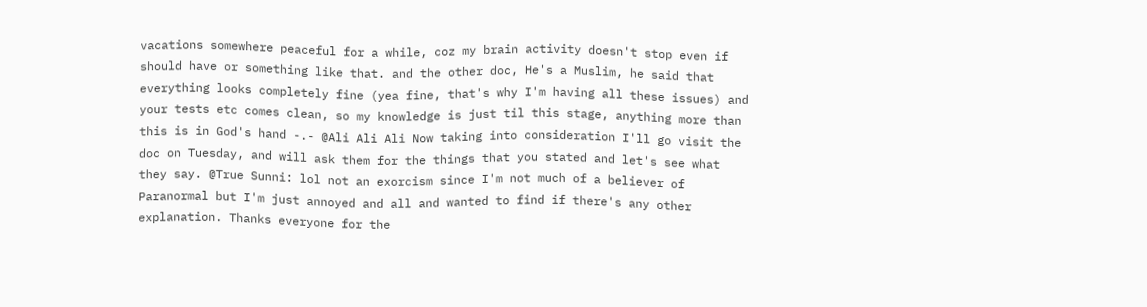vacations somewhere peaceful for a while, coz my brain activity doesn't stop even if should have or something like that. and the other doc, He's a Muslim, he said that everything looks completely fine (yea fine, that's why I'm having all these issues) and your tests etc comes clean, so my knowledge is just til this stage, anything more than this is in God's hand -.- @Ali Ali Ali Now taking into consideration I'll go visit the doc on Tuesday, and will ask them for the things that you stated and let's see what they say. @True Sunni: lol not an exorcism since I'm not much of a believer of Paranormal but I'm just annoyed and all and wanted to find if there's any other explanation. Thanks everyone for the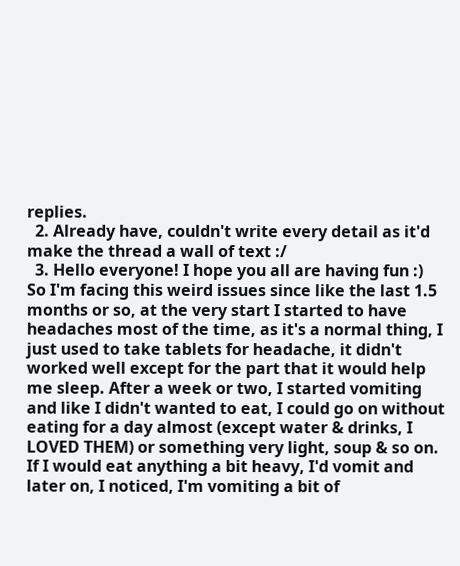replies.
  2. Already have, couldn't write every detail as it'd make the thread a wall of text :/
  3. Hello everyone! I hope you all are having fun :) So I'm facing this weird issues since like the last 1.5 months or so, at the very start I started to have headaches most of the time, as it's a normal thing, I just used to take tablets for headache, it didn't worked well except for the part that it would help me sleep. After a week or two, I started vomiting and like I didn't wanted to eat, I could go on without eating for a day almost (except water & drinks, I LOVED THEM) or something very light, soup & so on. If I would eat anything a bit heavy, I'd vomit and later on, I noticed, I'm vomiting a bit of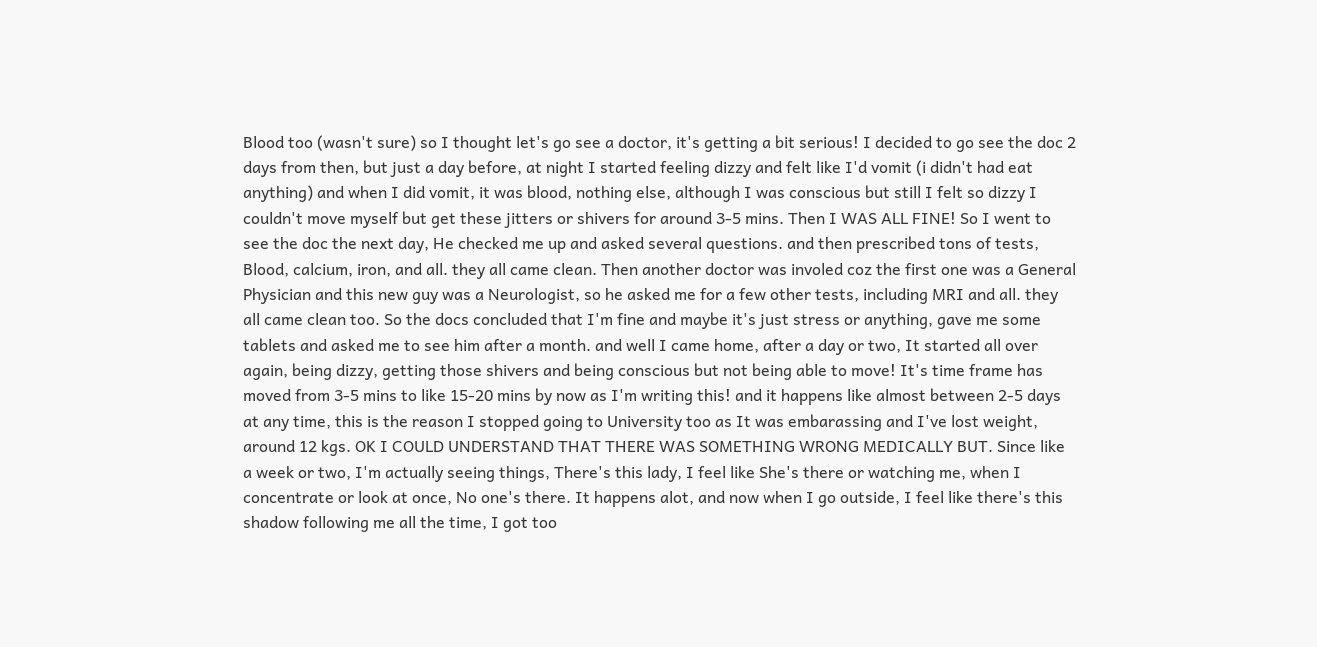Blood too (wasn't sure) so I thought let's go see a doctor, it's getting a bit serious! I decided to go see the doc 2 days from then, but just a day before, at night I started feeling dizzy and felt like I'd vomit (i didn't had eat anything) and when I did vomit, it was blood, nothing else, although I was conscious but still I felt so dizzy I couldn't move myself but get these jitters or shivers for around 3-5 mins. Then I WAS ALL FINE! So I went to see the doc the next day, He checked me up and asked several questions. and then prescribed tons of tests, Blood, calcium, iron, and all. they all came clean. Then another doctor was involed coz the first one was a General Physician and this new guy was a Neurologist, so he asked me for a few other tests, including MRI and all. they all came clean too. So the docs concluded that I'm fine and maybe it's just stress or anything, gave me some tablets and asked me to see him after a month. and well I came home, after a day or two, It started all over again, being dizzy, getting those shivers and being conscious but not being able to move! It's time frame has moved from 3-5 mins to like 15-20 mins by now as I'm writing this! and it happens like almost between 2-5 days at any time, this is the reason I stopped going to University too as It was embarassing and I've lost weight, around 12 kgs. OK I COULD UNDERSTAND THAT THERE WAS SOMETHING WRONG MEDICALLY BUT. Since like a week or two, I'm actually seeing things, There's this lady, I feel like She's there or watching me, when I concentrate or look at once, No one's there. It happens alot, and now when I go outside, I feel like there's this shadow following me all the time, I got too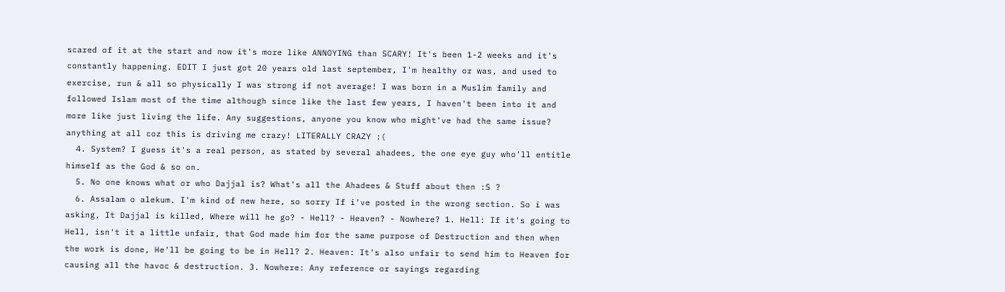scared of it at the start and now it's more like ANNOYING than SCARY! It's been 1-2 weeks and it's constantly happening. EDIT I just got 20 years old last september, I'm healthy or was, and used to exercise, run & all so physically I was strong if not average! I was born in a Muslim family and followed Islam most of the time although since like the last few years, I haven't been into it and more like just living the life. Any suggestions, anyone you know who might've had the same issue? anything at all coz this is driving me crazy! LITERALLY CRAZY :(
  4. System? I guess it's a real person, as stated by several ahadees, the one eye guy who'll entitle himself as the God & so on.
  5. No one knows what or who Dajjal is? What's all the Ahadees & Stuff about then :S ?
  6. Assalam o alekum. I'm kind of new here, so sorry If i've posted in the wrong section. So i was asking, It Dajjal is killed, Where will he go? - Hell? - Heaven? - Nowhere? 1. Hell: If it's going to Hell, isn't it a little unfair, that God made him for the same purpose of Destruction and then when the work is done, He'll be going to be in Hell? 2. Heaven: It's also unfair to send him to Heaven for causing all the havoc & destruction. 3. Nowhere: Any reference or sayings regarding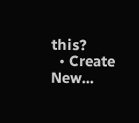this?
  • Create New...